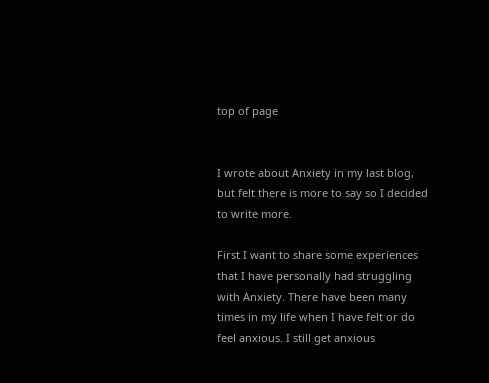top of page


I wrote about Anxiety in my last blog, but felt there is more to say so I decided to write more.

First I want to share some experiences that I have personally had struggling with Anxiety. There have been many times in my life when I have felt or do feel anxious. I still get anxious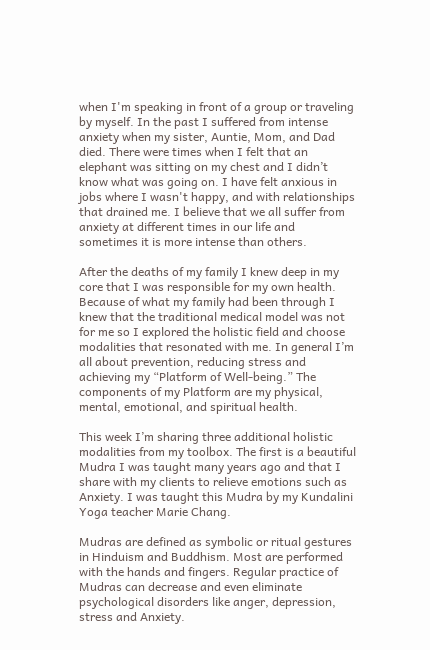when I'm speaking in front of a group or traveling by myself. In the past I suffered from intense anxiety when my sister, Auntie, Mom, and Dad died. There were times when I felt that an elephant was sitting on my chest and I didn’t know what was going on. I have felt anxious in jobs where I wasn't happy, and with relationships that drained me. I believe that we all suffer from anxiety at different times in our life and sometimes it is more intense than others.

After the deaths of my family I knew deep in my core that I was responsible for my own health. Because of what my family had been through I knew that the traditional medical model was not for me so I explored the holistic field and choose modalities that resonated with me. In general I’m all about prevention, reducing stress and achieving my “Platform of Well-being.” The components of my Platform are my physical, mental, emotional, and spiritual health.

This week I’m sharing three additional holistic modalities from my toolbox. The first is a beautiful Mudra I was taught many years ago and that I share with my clients to relieve emotions such as Anxiety. I was taught this Mudra by my Kundalini Yoga teacher Marie Chang.

Mudras are defined as symbolic or ritual gestures in Hinduism and Buddhism. Most are performed with the hands and fingers. Regular practice of Mudras can decrease and even eliminate psychological disorders like anger, depression, stress and Anxiety.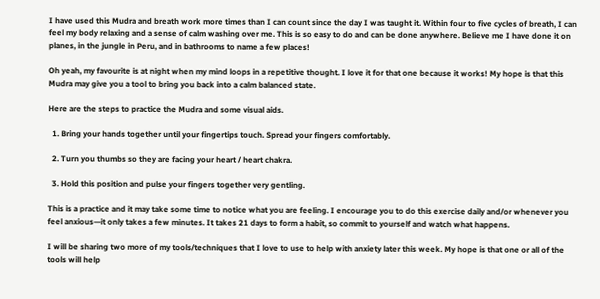I have used this Mudra and breath work more times than I can count since the day I was taught it. Within four to five cycles of breath, I can feel my body relaxing and a sense of calm washing over me. This is so easy to do and can be done anywhere. Believe me I have done it on planes, in the jungle in Peru, and in bathrooms to name a few places!

Oh yeah, my favourite is at night when my mind loops in a repetitive thought. I love it for that one because it works! My hope is that this Mudra may give you a tool to bring you back into a calm balanced state.

Here are the steps to practice the Mudra and some visual aids.

  1. Bring your hands together until your fingertips touch. Spread your fingers comfortably.

  2. Turn you thumbs so they are facing your heart / heart chakra.

  3. Hold this position and pulse your fingers together very gentling.

This is a practice and it may take some time to notice what you are feeling. I encourage you to do this exercise daily and/or whenever you feel anxious—it only takes a few minutes. It takes 21 days to form a habit, so commit to yourself and watch what happens.

I will be sharing two more of my tools/techniques that I love to use to help with anxiety later this week. My hope is that one or all of the tools will help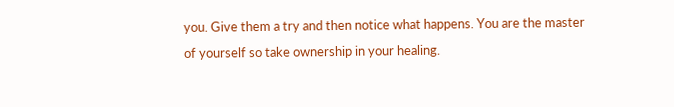you. Give them a try and then notice what happens. You are the master of yourself so take ownership in your healing.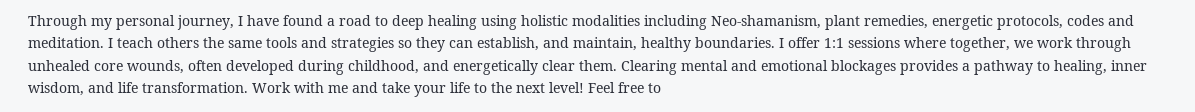Through my personal journey, I have found a road to deep healing using holistic modalities including Neo-shamanism, plant remedies, energetic protocols, codes and meditation. I teach others the same tools and strategies so they can establish, and maintain, healthy boundaries. I offer 1:1 sessions where together, we work through unhealed core wounds, often developed during childhood, and energetically clear them. Clearing mental and emotional blockages provides a pathway to healing, inner wisdom, and life transformation. Work with me and take your life to the next level! Feel free to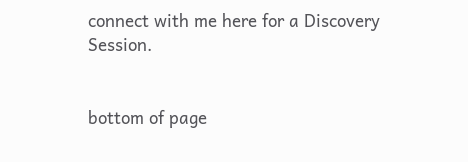connect with me here for a Discovery Session.


bottom of page